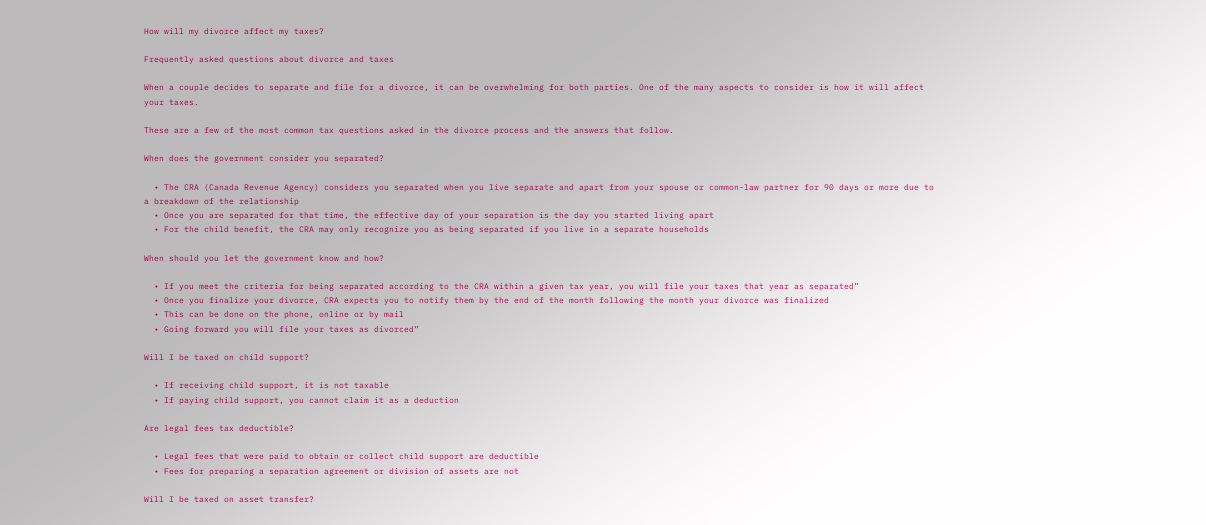How will my divorce affect my taxes?

Frequently asked questions about divorce and taxes

When a couple decides to separate and file for a divorce, it can be overwhelming for both parties. One of the many aspects to consider is how it will affect your taxes.

These are a few of the most common tax questions asked in the divorce process and the answers that follow.

When does the government consider you separated?

  • The CRA (Canada Revenue Agency) considers you separated when you live separate and apart from your spouse or common-law partner for 90 days or more due to a breakdown of the relationship
  • Once you are separated for that time, the effective day of your separation is the day you started living apart
  • For the child benefit, the CRA may only recognize you as being separated if you live in a separate households

When should you let the government know and how?

  • If you meet the criteria for being separated according to the CRA within a given tax year, you will file your taxes that year as separated”
  • Once you finalize your divorce, CRA expects you to notify them by the end of the month following the month your divorce was finalized
  • This can be done on the phone, online or by mail
  • Going forward you will file your taxes as divorced”

Will I be taxed on child support?

  • If receiving child support, it is not taxable
  • If paying child support, you cannot claim it as a deduction

Are legal fees tax deductible?

  • Legal fees that were paid to obtain or collect child support are deductible
  • Fees for preparing a separation agreement or division of assets are not

Will I be taxed on asset transfer?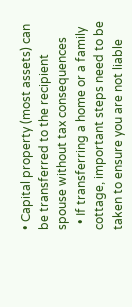• Capital property (most assets) can be transferred to the recipient spouse without tax consequences
  • If transferring a home or a family cottage, important steps need to be taken to ensure you are not liable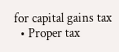for capital gains tax
  • Proper tax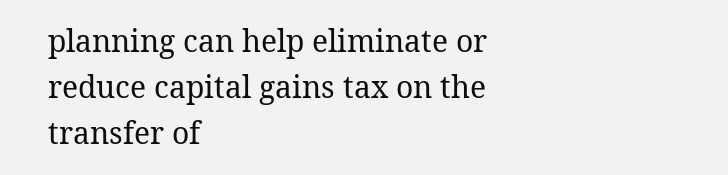planning can help eliminate or reduce capital gains tax on the transfer of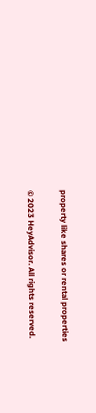property like shares or rental properties

© 2023 HeyAdvisor. All rights reserved.